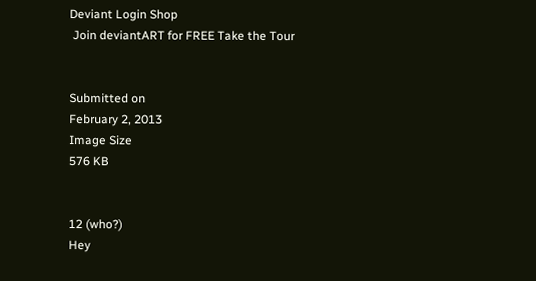Deviant Login Shop
 Join deviantART for FREE Take the Tour


Submitted on
February 2, 2013
Image Size
576 KB


12 (who?)
Hey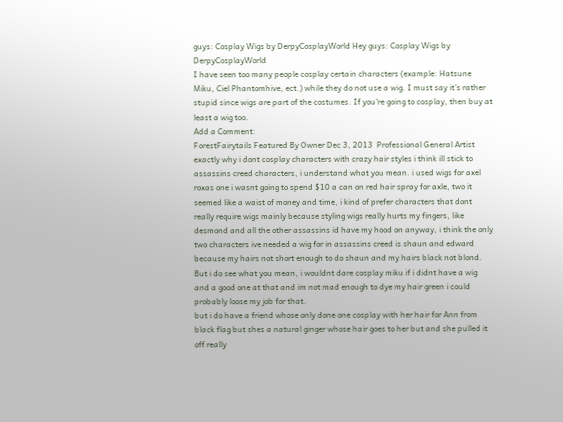guys: Cosplay Wigs by DerpyCosplayWorld Hey guys: Cosplay Wigs by DerpyCosplayWorld
I have seen too many people cosplay certain characters (example: Hatsune Miku, Ciel Phantomhive, ect.) while they do not use a wig. I must say it's rather stupid since wigs are part of the costumes. If you're going to cosplay, then buy at least a wig too.
Add a Comment:
ForestFairytails Featured By Owner Dec 3, 2013  Professional General Artist
exactly why i dont cosplay characters with crazy hair styles i think ill stick to assassins creed characters, i understand what you mean. i used wigs for axel roxas one i wasnt going to spend $10 a can on red hair spray for axle, two it seemed like a waist of money and time, i kind of prefer characters that dont really require wigs mainly because styling wigs really hurts my fingers, like desmond and all the other assassins id have my hood on anyway, i think the only two characters ive needed a wig for in assassins creed is shaun and edward because my hairs not short enough to do shaun and my hairs black not blond.
But i do see what you mean, i wouldnt dare cosplay miku if i didnt have a wig and a good one at that and im not mad enough to dye my hair green i could probably loose my job for that.
but i do have a friend whose only done one cosplay with her hair for Ann from black flag but shes a natural ginger whose hair goes to her but and she pulled it off really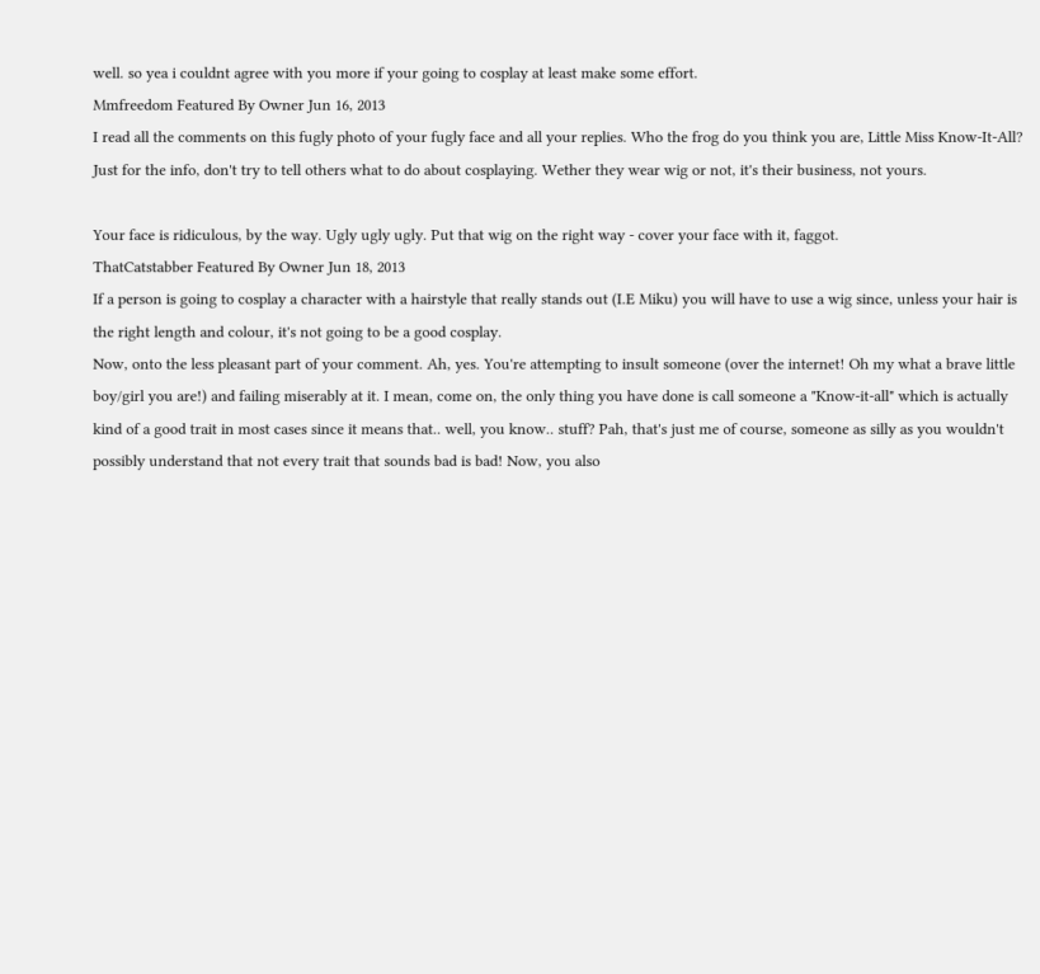well. so yea i couldnt agree with you more if your going to cosplay at least make some effort.
Mmfreedom Featured By Owner Jun 16, 2013
I read all the comments on this fugly photo of your fugly face and all your replies. Who the frog do you think you are, Little Miss Know-It-All? Just for the info, don't try to tell others what to do about cosplaying. Wether they wear wig or not, it's their business, not yours.

Your face is ridiculous, by the way. Ugly ugly ugly. Put that wig on the right way - cover your face with it, faggot.
ThatCatstabber Featured By Owner Jun 18, 2013
If a person is going to cosplay a character with a hairstyle that really stands out (I.E Miku) you will have to use a wig since, unless your hair is the right length and colour, it's not going to be a good cosplay.
Now, onto the less pleasant part of your comment. Ah, yes. You're attempting to insult someone (over the internet! Oh my what a brave little boy/girl you are!) and failing miserably at it. I mean, come on, the only thing you have done is call someone a "Know-it-all" which is actually kind of a good trait in most cases since it means that.. well, you know.. stuff? Pah, that's just me of course, someone as silly as you wouldn't possibly understand that not every trait that sounds bad is bad! Now, you also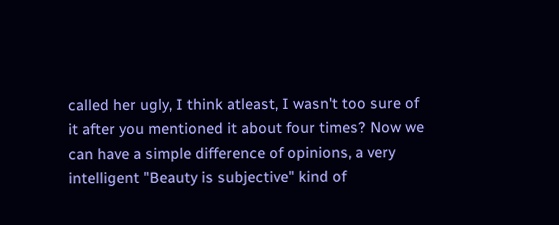called her ugly, I think atleast, I wasn't too sure of it after you mentioned it about four times? Now we can have a simple difference of opinions, a very intelligent "Beauty is subjective" kind of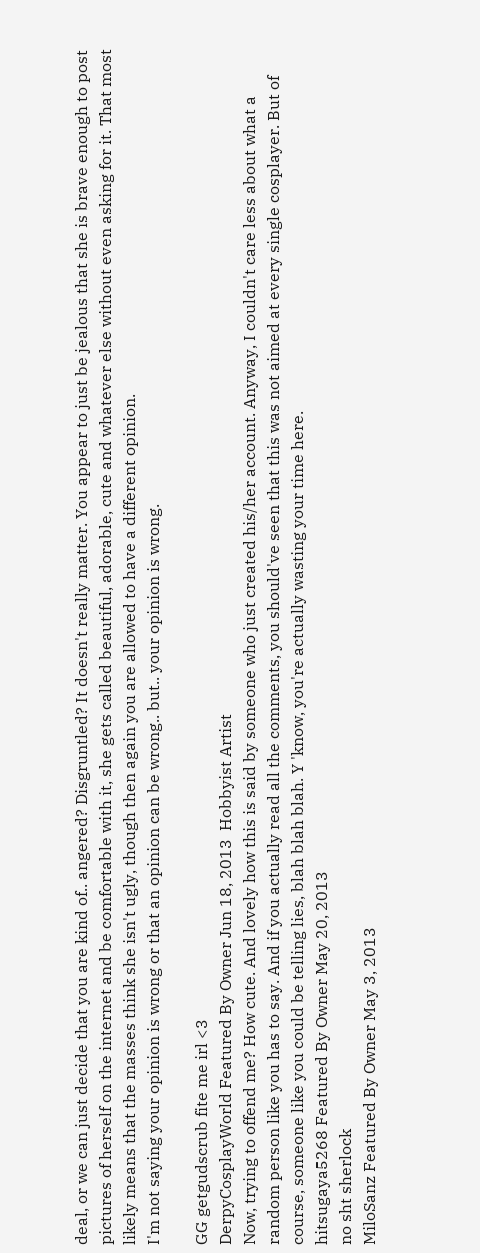deal, or we can just decide that you are kind of.. angered? Disgruntled? It doesn't really matter. You appear to just be jealous that she is brave enough to post pictures of herself on the internet and be comfortable with it, she gets called beautiful, adorable, cute and whatever else without even asking for it. That most likely means that the masses think she isn't ugly, though then again you are allowed to have a different opinion.
I'm not saying your opinion is wrong or that an opinion can be wrong.. but.. your opinion is wrong.

GG getgudscrub fite me irl <3
DerpyCosplayWorld Featured By Owner Jun 18, 2013  Hobbyist Artist
Now, trying to offend me? How cute. And lovely how this is said by someone who just created his/her account. Anyway, I couldn't care less about what a random person like you has to say. And if you actually read all the comments, you should've seen that this was not aimed at every single cosplayer. But of course, someone like you could be telling lies, blah blah blah. Y 'know, you're actually wasting your time here.
hitsugaya5268 Featured By Owner May 20, 2013
no sht sherlock
MiloSanz Featured By Owner May 3, 2013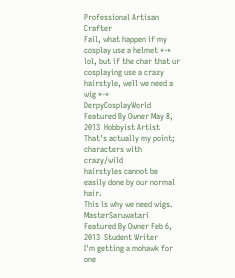Professional Artisan Crafter
Fail, what happen if my cosplay use a helmet *-*
lol, but if the char that ur cosplaying use a crazy hairstyle, well we need a wig *-*
DerpyCosplayWorld Featured By Owner May 8, 2013  Hobbyist Artist
That's actually my point; characters with crazy/wild
hairstyles cannot be easily done by our normal hair.
This is why we need wigs.
MasterSaruwatari Featured By Owner Feb 6, 2013  Student Writer
I'm getting a mohawk for one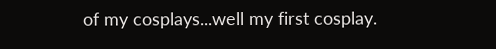of my cosplays...well my first cosplay.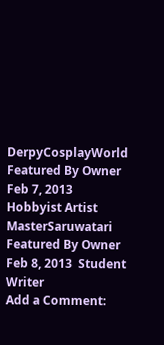DerpyCosplayWorld Featured By Owner Feb 7, 2013  Hobbyist Artist
MasterSaruwatari Featured By Owner Feb 8, 2013  Student Writer
Add a Comment: